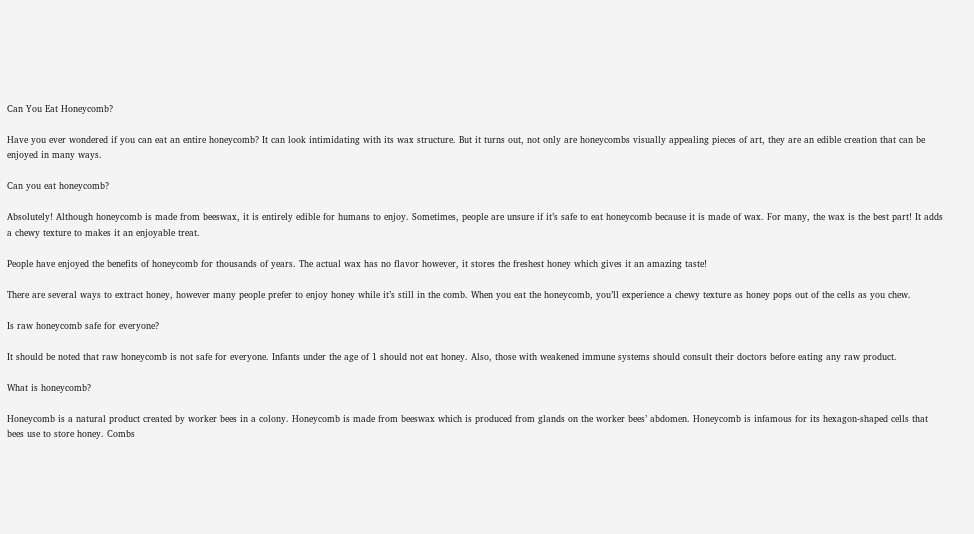Can You Eat Honeycomb?

Have you ever wondered if you can eat an entire honeycomb? It can look intimidating with its wax structure. But it turns out, not only are honeycombs visually appealing pieces of art, they are an edible creation that can be enjoyed in many ways.

Can you eat honeycomb?

Absolutely! Although honeycomb is made from beeswax, it is entirely edible for humans to enjoy. Sometimes, people are unsure if it’s safe to eat honeycomb because it is made of wax. For many, the wax is the best part! It adds a chewy texture to makes it an enjoyable treat.

People have enjoyed the benefits of honeycomb for thousands of years. The actual wax has no flavor however, it stores the freshest honey which gives it an amazing taste!

There are several ways to extract honey, however many people prefer to enjoy honey while it’s still in the comb. When you eat the honeycomb, you’ll experience a chewy texture as honey pops out of the cells as you chew.

Is raw honeycomb safe for everyone?

It should be noted that raw honeycomb is not safe for everyone. Infants under the age of 1 should not eat honey. Also, those with weakened immune systems should consult their doctors before eating any raw product.

What is honeycomb?

Honeycomb is a natural product created by worker bees in a colony. Honeycomb is made from beeswax which is produced from glands on the worker bees’ abdomen. Honeycomb is infamous for its hexagon-shaped cells that bees use to store honey. Combs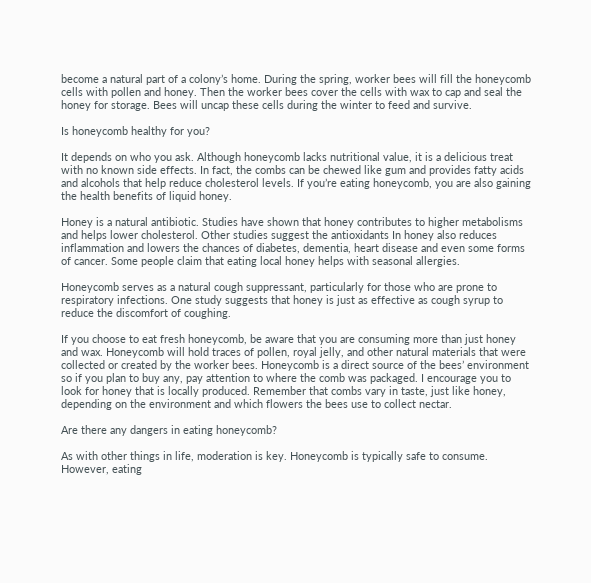become a natural part of a colony’s home. During the spring, worker bees will fill the honeycomb cells with pollen and honey. Then the worker bees cover the cells with wax to cap and seal the honey for storage. Bees will uncap these cells during the winter to feed and survive.

Is honeycomb healthy for you?

It depends on who you ask. Although honeycomb lacks nutritional value, it is a delicious treat with no known side effects. In fact, the combs can be chewed like gum and provides fatty acids and alcohols that help reduce cholesterol levels. If you’re eating honeycomb, you are also gaining the health benefits of liquid honey.

Honey is a natural antibiotic. Studies have shown that honey contributes to higher metabolisms and helps lower cholesterol. Other studies suggest the antioxidants In honey also reduces inflammation and lowers the chances of diabetes, dementia, heart disease and even some forms of cancer. Some people claim that eating local honey helps with seasonal allergies.

Honeycomb serves as a natural cough suppressant, particularly for those who are prone to respiratory infections. One study suggests that honey is just as effective as cough syrup to reduce the discomfort of coughing.

If you choose to eat fresh honeycomb, be aware that you are consuming more than just honey and wax. Honeycomb will hold traces of pollen, royal jelly, and other natural materials that were collected or created by the worker bees. Honeycomb is a direct source of the bees’ environment so if you plan to buy any, pay attention to where the comb was packaged. I encourage you to look for honey that is locally produced. Remember that combs vary in taste, just like honey, depending on the environment and which flowers the bees use to collect nectar.

Are there any dangers in eating honeycomb?

As with other things in life, moderation is key. Honeycomb is typically safe to consume. However, eating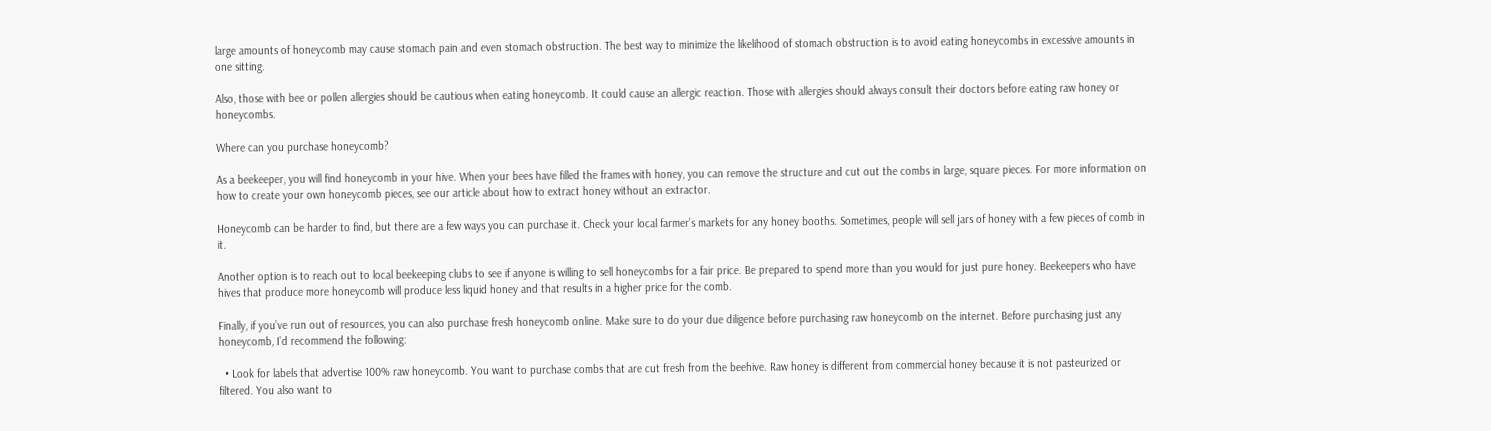large amounts of honeycomb may cause stomach pain and even stomach obstruction. The best way to minimize the likelihood of stomach obstruction is to avoid eating honeycombs in excessive amounts in one sitting.

Also, those with bee or pollen allergies should be cautious when eating honeycomb. It could cause an allergic reaction. Those with allergies should always consult their doctors before eating raw honey or honeycombs.

Where can you purchase honeycomb?

As a beekeeper, you will find honeycomb in your hive. When your bees have filled the frames with honey, you can remove the structure and cut out the combs in large, square pieces. For more information on how to create your own honeycomb pieces, see our article about how to extract honey without an extractor.

Honeycomb can be harder to find, but there are a few ways you can purchase it. Check your local farmer’s markets for any honey booths. Sometimes, people will sell jars of honey with a few pieces of comb in it.

Another option is to reach out to local beekeeping clubs to see if anyone is willing to sell honeycombs for a fair price. Be prepared to spend more than you would for just pure honey. Beekeepers who have hives that produce more honeycomb will produce less liquid honey and that results in a higher price for the comb.

Finally, if you’ve run out of resources, you can also purchase fresh honeycomb online. Make sure to do your due diligence before purchasing raw honeycomb on the internet. Before purchasing just any honeycomb, I’d recommend the following:

  • Look for labels that advertise 100% raw honeycomb. You want to purchase combs that are cut fresh from the beehive. Raw honey is different from commercial honey because it is not pasteurized or filtered. You also want to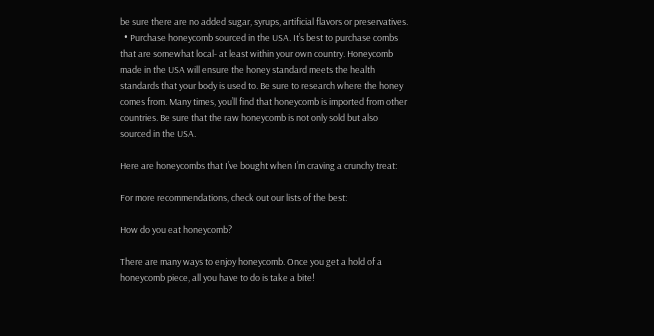be sure there are no added sugar, syrups, artificial flavors or preservatives.
  • Purchase honeycomb sourced in the USA. It’s best to purchase combs that are somewhat local- at least within your own country. Honeycomb made in the USA will ensure the honey standard meets the health standards that your body is used to. Be sure to research where the honey comes from. Many times, you’ll find that honeycomb is imported from other countries. Be sure that the raw honeycomb is not only sold but also sourced in the USA.

Here are honeycombs that I’ve bought when I’m craving a crunchy treat:

For more recommendations, check out our lists of the best:

How do you eat honeycomb?

There are many ways to enjoy honeycomb. Once you get a hold of a honeycomb piece, all you have to do is take a bite!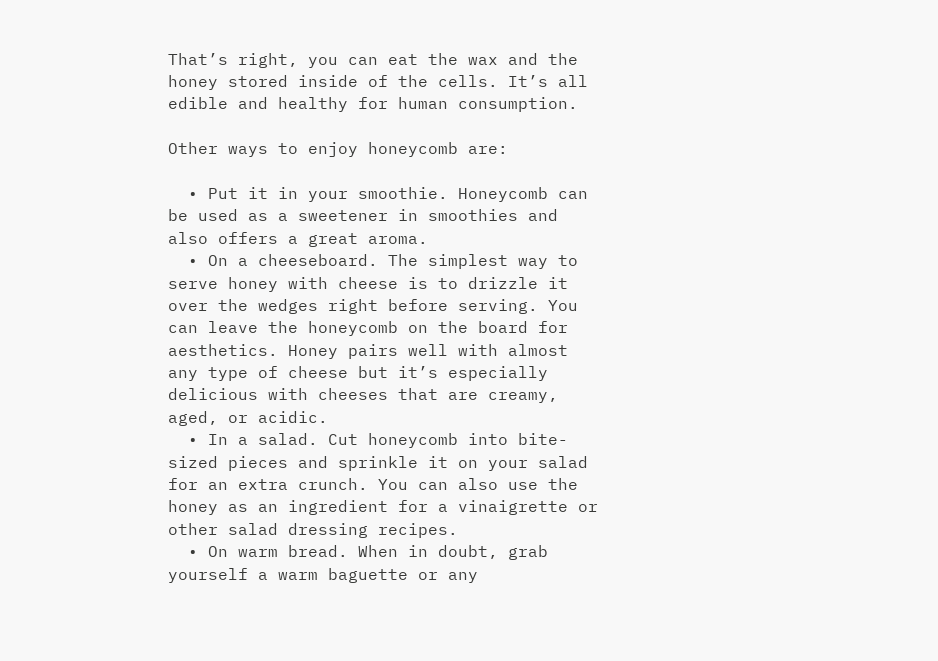That’s right, you can eat the wax and the honey stored inside of the cells. It’s all edible and healthy for human consumption.

Other ways to enjoy honeycomb are:

  • Put it in your smoothie. Honeycomb can be used as a sweetener in smoothies and also offers a great aroma.
  • On a cheeseboard. The simplest way to serve honey with cheese is to drizzle it over the wedges right before serving. You can leave the honeycomb on the board for aesthetics. Honey pairs well with almost any type of cheese but it’s especially delicious with cheeses that are creamy, aged, or acidic.
  • In a salad. Cut honeycomb into bite-sized pieces and sprinkle it on your salad for an extra crunch. You can also use the honey as an ingredient for a vinaigrette or other salad dressing recipes.
  • On warm bread. When in doubt, grab yourself a warm baguette or any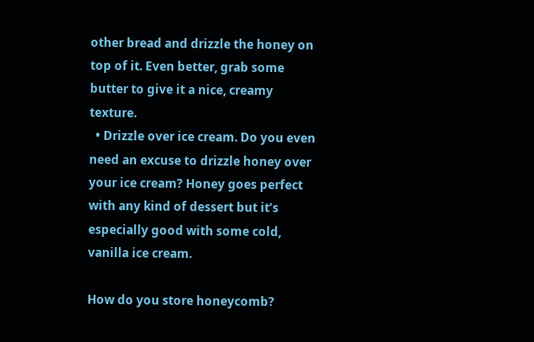other bread and drizzle the honey on top of it. Even better, grab some butter to give it a nice, creamy texture.
  • Drizzle over ice cream. Do you even need an excuse to drizzle honey over your ice cream? Honey goes perfect with any kind of dessert but it’s especially good with some cold, vanilla ice cream.

How do you store honeycomb?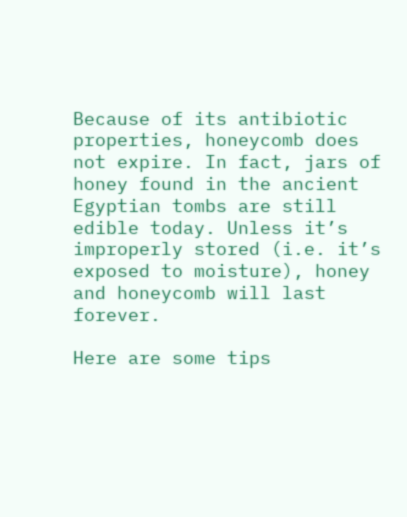Because of its antibiotic properties, honeycomb does not expire. In fact, jars of honey found in the ancient Egyptian tombs are still edible today. Unless it’s improperly stored (i.e. it’s exposed to moisture), honey and honeycomb will last forever.

Here are some tips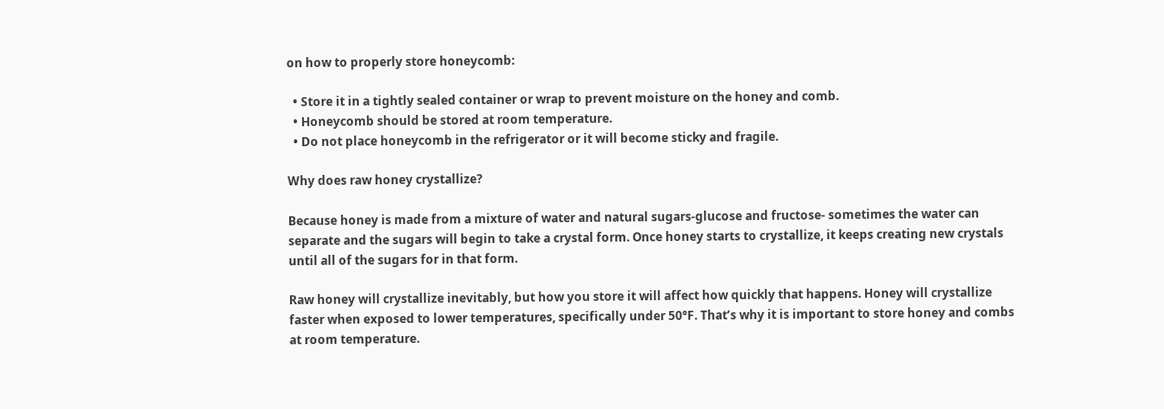on how to properly store honeycomb:

  • Store it in a tightly sealed container or wrap to prevent moisture on the honey and comb.
  • Honeycomb should be stored at room temperature.
  • Do not place honeycomb in the refrigerator or it will become sticky and fragile.

Why does raw honey crystallize?

Because honey is made from a mixture of water and natural sugars-glucose and fructose- sometimes the water can separate and the sugars will begin to take a crystal form. Once honey starts to crystallize, it keeps creating new crystals until all of the sugars for in that form.

Raw honey will crystallize inevitably, but how you store it will affect how quickly that happens. Honey will crystallize faster when exposed to lower temperatures, specifically under 50°F. That’s why it is important to store honey and combs at room temperature.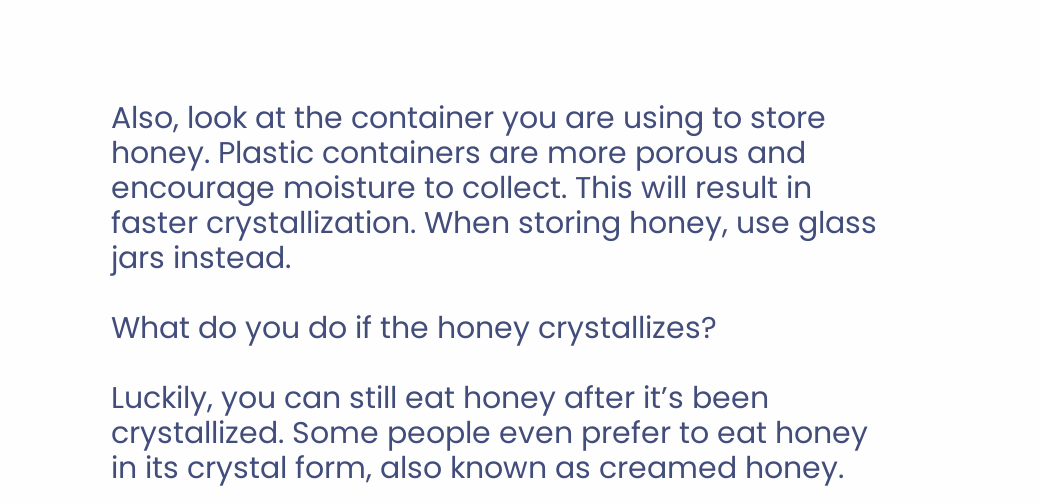Also, look at the container you are using to store honey. Plastic containers are more porous and encourage moisture to collect. This will result in faster crystallization. When storing honey, use glass jars instead.

What do you do if the honey crystallizes?

Luckily, you can still eat honey after it’s been crystallized. Some people even prefer to eat honey in its crystal form, also known as creamed honey.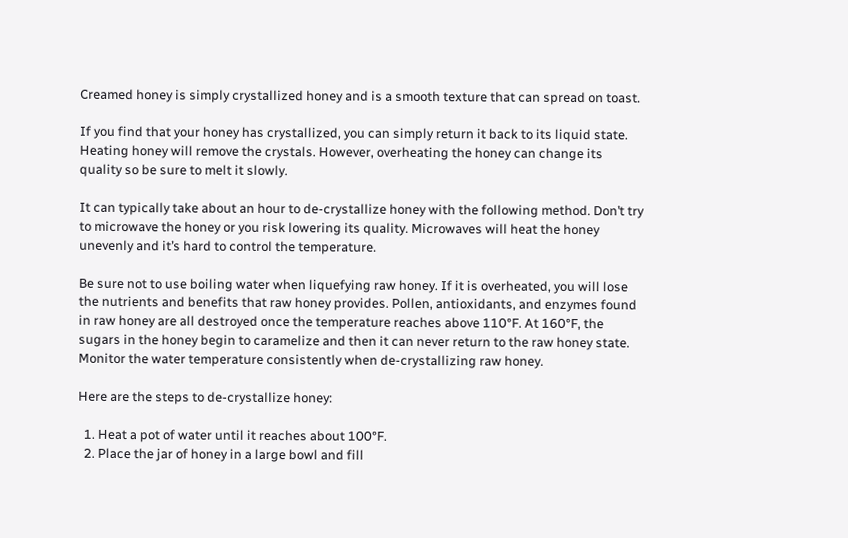Creamed honey is simply crystallized honey and is a smooth texture that can spread on toast.

If you find that your honey has crystallized, you can simply return it back to its liquid state. Heating honey will remove the crystals. However, overheating the honey can change its quality so be sure to melt it slowly.

It can typically take about an hour to de-crystallize honey with the following method. Don’t try to microwave the honey or you risk lowering its quality. Microwaves will heat the honey unevenly and it’s hard to control the temperature.

Be sure not to use boiling water when liquefying raw honey. If it is overheated, you will lose the nutrients and benefits that raw honey provides. Pollen, antioxidants, and enzymes found in raw honey are all destroyed once the temperature reaches above 110°F. At 160°F, the sugars in the honey begin to caramelize and then it can never return to the raw honey state. Monitor the water temperature consistently when de-crystallizing raw honey.

Here are the steps to de-crystallize honey:

  1. Heat a pot of water until it reaches about 100°F.
  2. Place the jar of honey in a large bowl and fill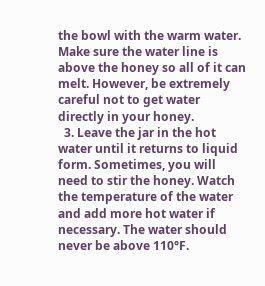the bowl with the warm water. Make sure the water line is above the honey so all of it can melt. However, be extremely careful not to get water directly in your honey.
  3. Leave the jar in the hot water until it returns to liquid form. Sometimes, you will need to stir the honey. Watch the temperature of the water and add more hot water if necessary. The water should never be above 110°F.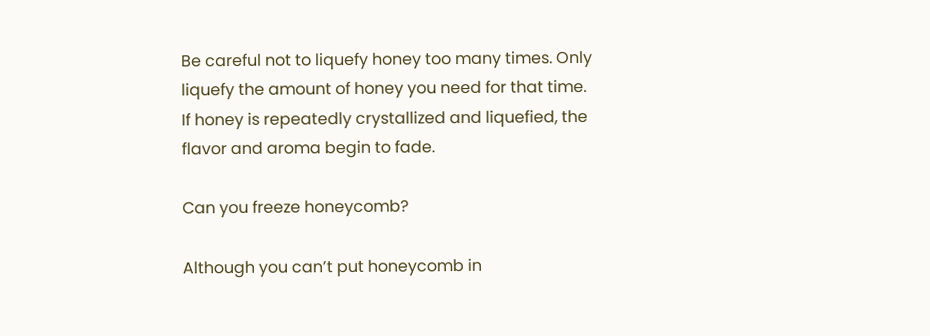Be careful not to liquefy honey too many times. Only liquefy the amount of honey you need for that time. If honey is repeatedly crystallized and liquefied, the flavor and aroma begin to fade.

Can you freeze honeycomb?

Although you can’t put honeycomb in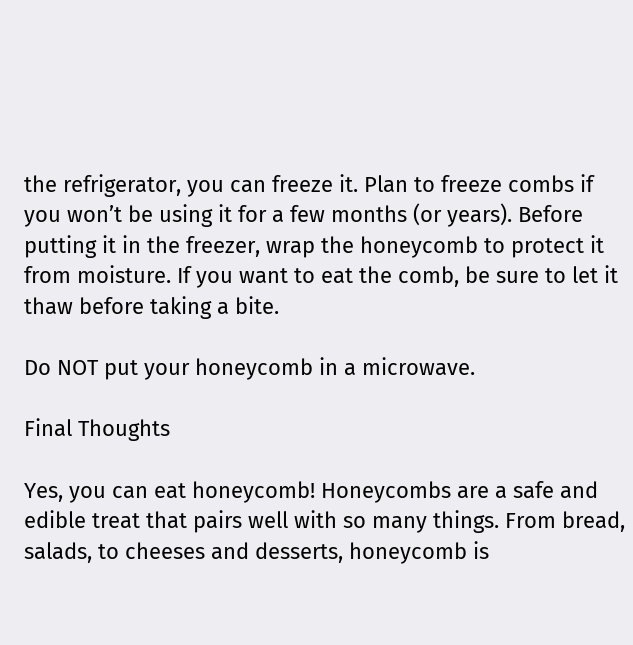the refrigerator, you can freeze it. Plan to freeze combs if you won’t be using it for a few months (or years). Before putting it in the freezer, wrap the honeycomb to protect it from moisture. If you want to eat the comb, be sure to let it thaw before taking a bite.

Do NOT put your honeycomb in a microwave.

Final Thoughts

Yes, you can eat honeycomb! Honeycombs are a safe and edible treat that pairs well with so many things. From bread, salads, to cheeses and desserts, honeycomb is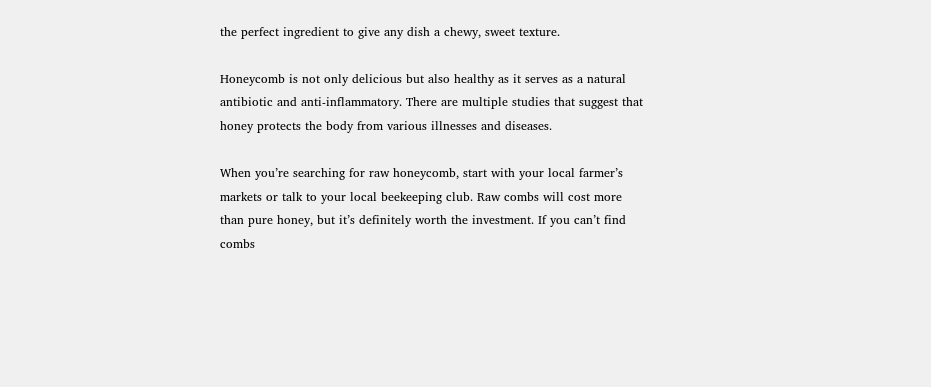the perfect ingredient to give any dish a chewy, sweet texture.

Honeycomb is not only delicious but also healthy as it serves as a natural antibiotic and anti-inflammatory. There are multiple studies that suggest that honey protects the body from various illnesses and diseases.

When you’re searching for raw honeycomb, start with your local farmer’s markets or talk to your local beekeeping club. Raw combs will cost more than pure honey, but it’s definitely worth the investment. If you can’t find combs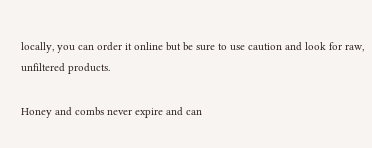locally, you can order it online but be sure to use caution and look for raw, unfiltered products.

Honey and combs never expire and can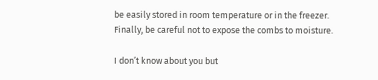be easily stored in room temperature or in the freezer. Finally, be careful not to expose the combs to moisture.

I don’t know about you but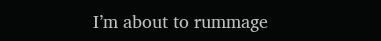I’m about to rummage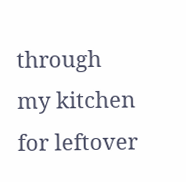through my kitchen for leftover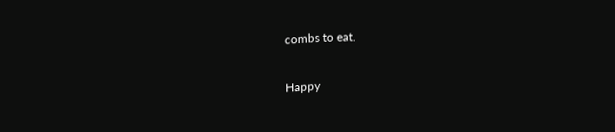combs to eat.

Happy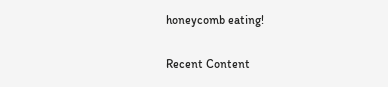honeycomb eating!

Recent Content